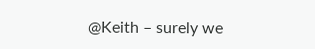@Keith – surely we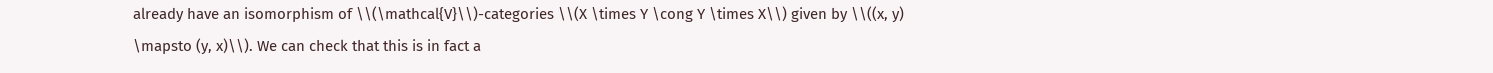already have an isomorphism of \\(\mathcal{V}\\)-categories \\(X \times Y \cong Y \times X\\) given by \\((x, y) \mapsto (y, x)\\). We can check that this is in fact a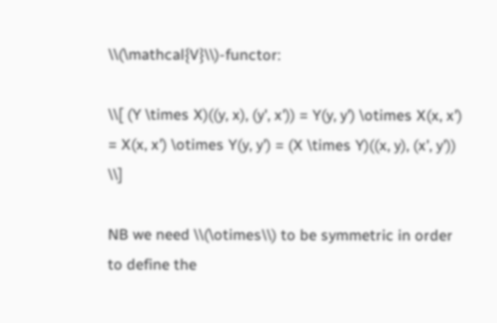\\(\mathcal{V}\\)-functor:

\\[ (Y \times X)((y, x), (y', x')) = Y(y, y') \otimes X(x, x') = X(x, x') \otimes Y(y, y') = (X \times Y)((x, y), (x', y')) \\]

NB we need \\(\otimes\\) to be symmetric in order to define the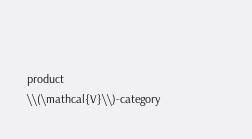product \\(\mathcal{V}\\)-category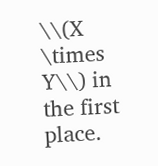\\(X \times Y\\) in the first place.